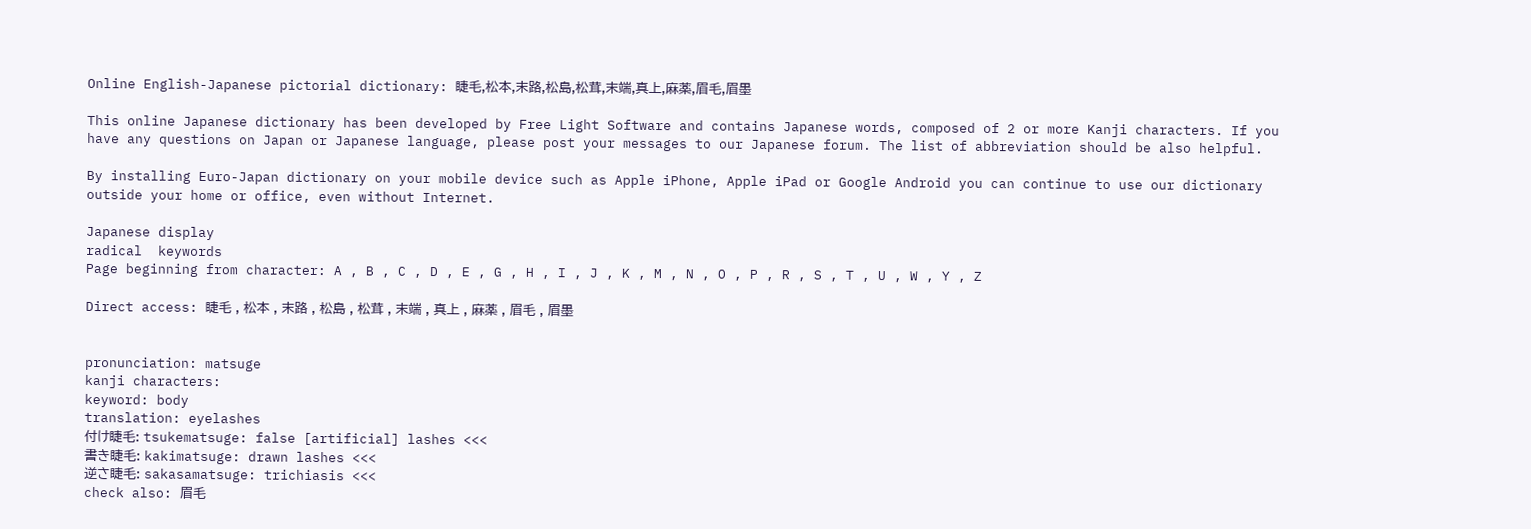Online English-Japanese pictorial dictionary: 睫毛,松本,末路,松島,松茸,末端,真上,麻薬,眉毛,眉墨

This online Japanese dictionary has been developed by Free Light Software and contains Japanese words, composed of 2 or more Kanji characters. If you have any questions on Japan or Japanese language, please post your messages to our Japanese forum. The list of abbreviation should be also helpful.

By installing Euro-Japan dictionary on your mobile device such as Apple iPhone, Apple iPad or Google Android you can continue to use our dictionary outside your home or office, even without Internet.

Japanese display
radical  keywords
Page beginning from character: A , B , C , D , E , G , H , I , J , K , M , N , O , P , R , S , T , U , W , Y , Z

Direct access: 睫毛 , 松本 , 末路 , 松島 , 松茸 , 末端 , 真上 , 麻薬 , 眉毛 , 眉墨


pronunciation: matsuge
kanji characters:
keyword: body
translation: eyelashes
付け睫毛: tsukematsuge: false [artificial] lashes <<<
書き睫毛: kakimatsuge: drawn lashes <<<
逆さ睫毛: sakasamatsuge: trichiasis <<<
check also: 眉毛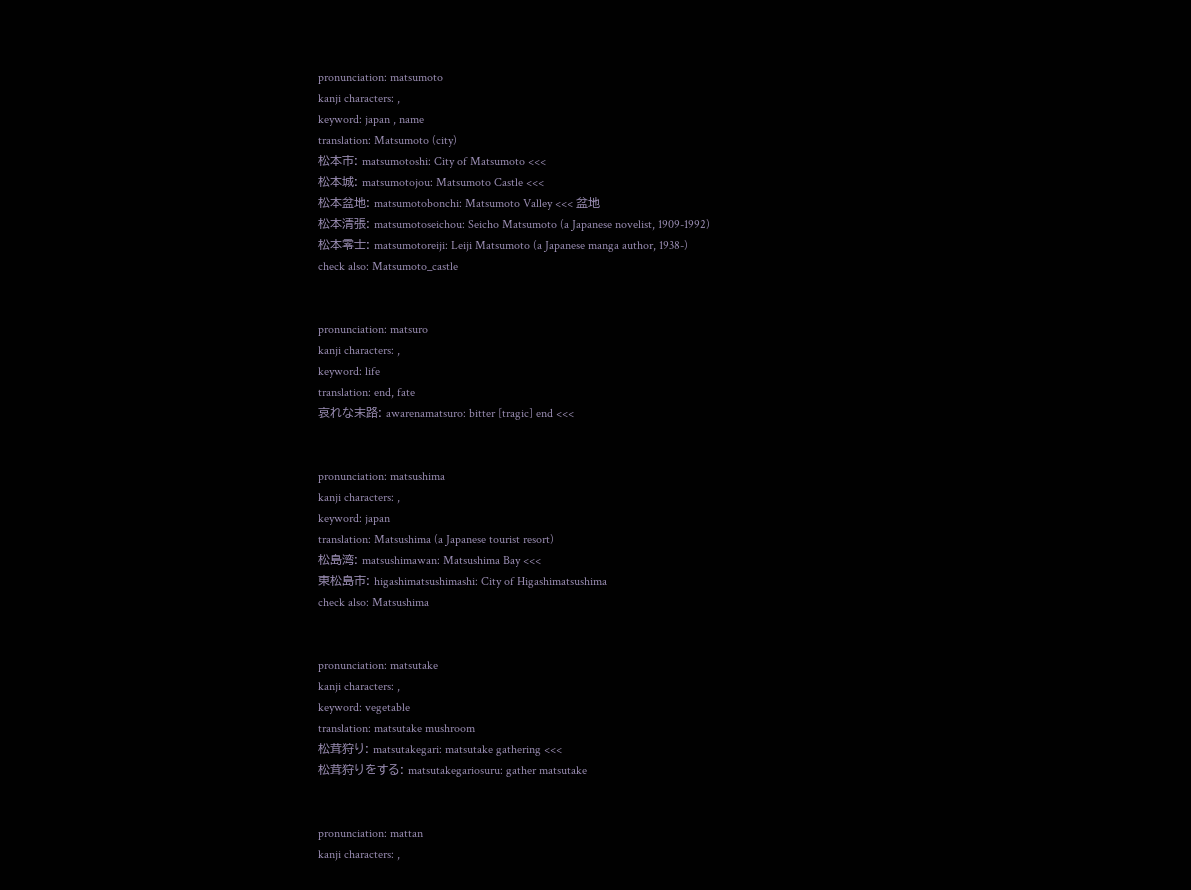pronunciation: matsumoto
kanji characters: ,
keyword: japan , name
translation: Matsumoto (city)
松本市: matsumotoshi: City of Matsumoto <<<
松本城: matsumotojou: Matsumoto Castle <<<
松本盆地: matsumotobonchi: Matsumoto Valley <<< 盆地
松本清張: matsumotoseichou: Seicho Matsumoto (a Japanese novelist, 1909-1992)
松本零士: matsumotoreiji: Leiji Matsumoto (a Japanese manga author, 1938-)
check also: Matsumoto_castle


pronunciation: matsuro
kanji characters: ,
keyword: life
translation: end, fate
哀れな末路: awarenamatsuro: bitter [tragic] end <<<


pronunciation: matsushima
kanji characters: ,
keyword: japan
translation: Matsushima (a Japanese tourist resort)
松島湾: matsushimawan: Matsushima Bay <<<
東松島市: higashimatsushimashi: City of Higashimatsushima
check also: Matsushima


pronunciation: matsutake
kanji characters: ,
keyword: vegetable
translation: matsutake mushroom
松茸狩り: matsutakegari: matsutake gathering <<<
松茸狩りをする: matsutakegariosuru: gather matsutake


pronunciation: mattan
kanji characters: ,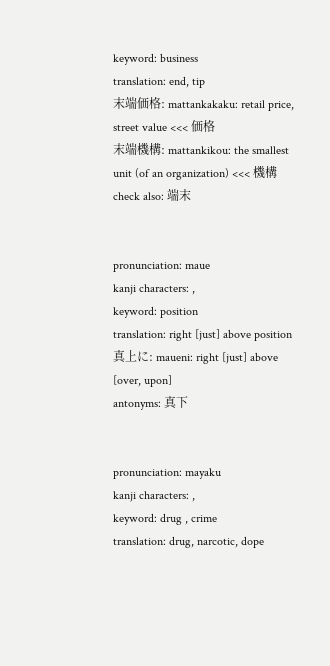keyword: business
translation: end, tip
末端価格: mattankakaku: retail price, street value <<< 価格
末端機構: mattankikou: the smallest unit (of an organization) <<< 機構
check also: 端末


pronunciation: maue
kanji characters: ,
keyword: position
translation: right [just] above position
真上に: maueni: right [just] above [over, upon]
antonyms: 真下


pronunciation: mayaku
kanji characters: ,
keyword: drug , crime
translation: drug, narcotic, dope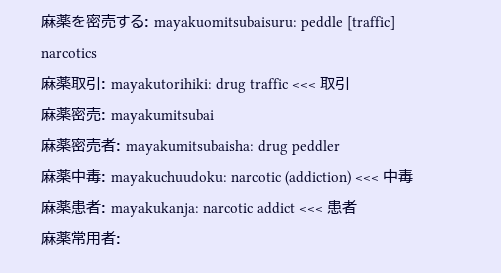麻薬を密売する: mayakuomitsubaisuru: peddle [traffic] narcotics
麻薬取引: mayakutorihiki: drug traffic <<< 取引
麻薬密売: mayakumitsubai
麻薬密売者: mayakumitsubaisha: drug peddler
麻薬中毒: mayakuchuudoku: narcotic (addiction) <<< 中毒
麻薬患者: mayakukanja: narcotic addict <<< 患者
麻薬常用者: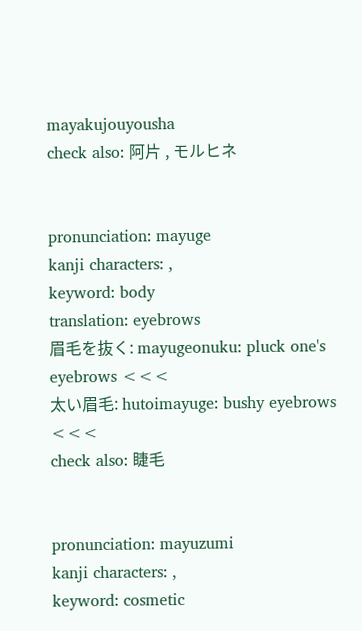mayakujouyousha
check also: 阿片 , モルヒネ


pronunciation: mayuge
kanji characters: ,
keyword: body
translation: eyebrows
眉毛を抜く: mayugeonuku: pluck one's eyebrows <<<
太い眉毛: hutoimayuge: bushy eyebrows <<<
check also: 睫毛


pronunciation: mayuzumi
kanji characters: ,
keyword: cosmetic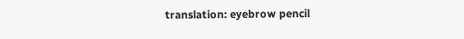translation: eyebrow pencil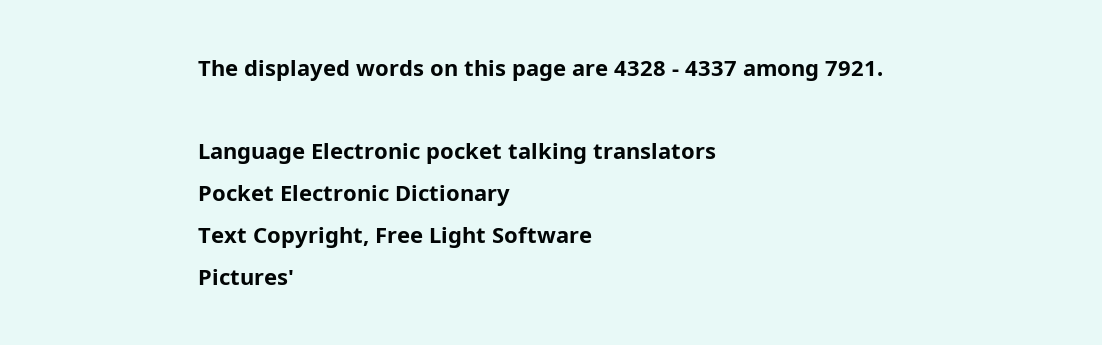The displayed words on this page are 4328 - 4337 among 7921.

Language Electronic pocket talking translators
Pocket Electronic Dictionary
Text Copyright, Free Light Software
Pictures'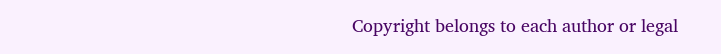Copyright belongs to each author or legal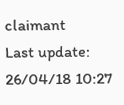claimant
Last update: 26/04/18 10:27